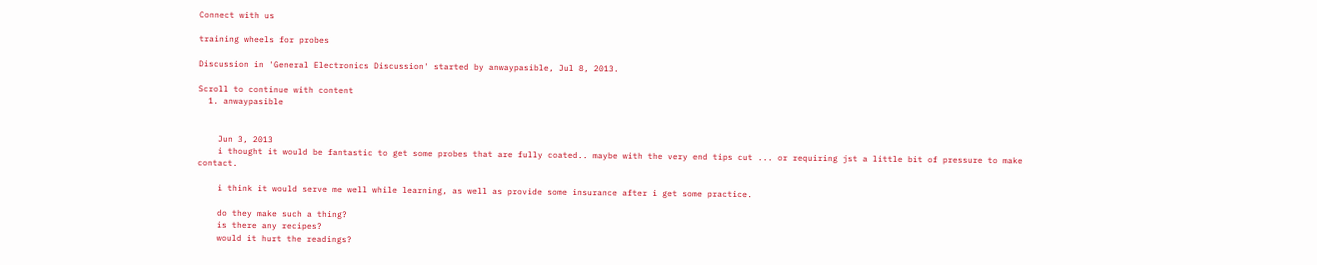Connect with us

training wheels for probes

Discussion in 'General Electronics Discussion' started by anwaypasible, Jul 8, 2013.

Scroll to continue with content
  1. anwaypasible


    Jun 3, 2013
    i thought it would be fantastic to get some probes that are fully coated.. maybe with the very end tips cut ... or requiring jst a little bit of pressure to make contact.

    i think it would serve me well while learning, as well as provide some insurance after i get some practice.

    do they make such a thing?
    is there any recipes?
    would it hurt the readings?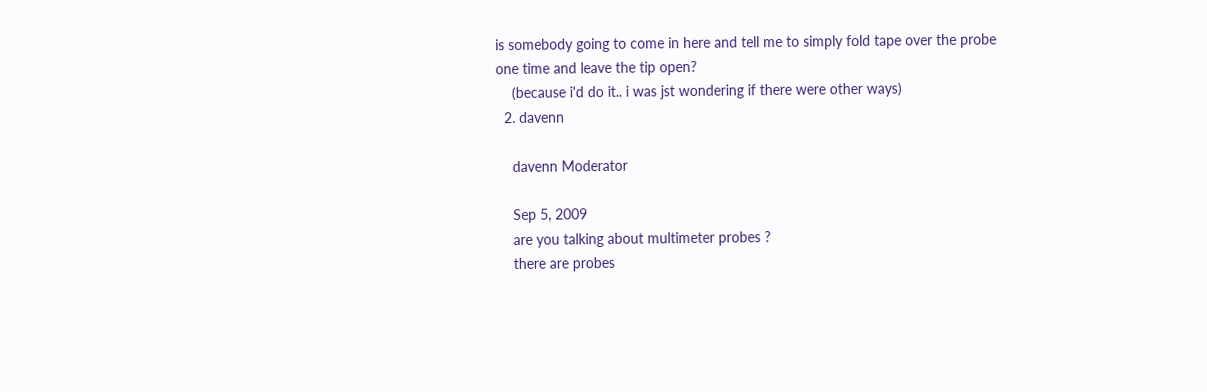is somebody going to come in here and tell me to simply fold tape over the probe one time and leave the tip open?
    (because i'd do it.. i was jst wondering if there were other ways)
  2. davenn

    davenn Moderator

    Sep 5, 2009
    are you talking about multimeter probes ?
    there are probes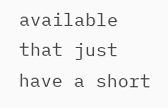available that just have a short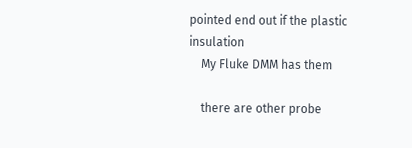pointed end out if the plastic insulation
    My Fluke DMM has them

    there are other probe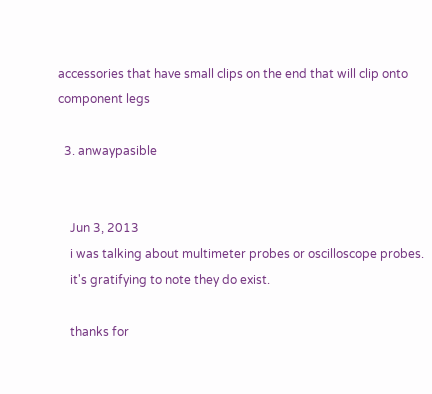accessories that have small clips on the end that will clip onto component legs

  3. anwaypasible


    Jun 3, 2013
    i was talking about multimeter probes or oscilloscope probes.
    it's gratifying to note they do exist.

    thanks for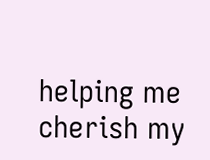helping me cherish my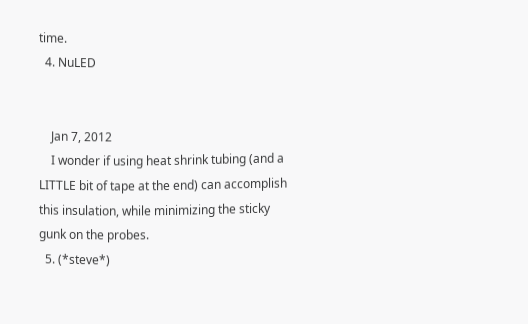time.
  4. NuLED


    Jan 7, 2012
    I wonder if using heat shrink tubing (and a LITTLE bit of tape at the end) can accomplish this insulation, while minimizing the sticky gunk on the probes.
  5. (*steve*)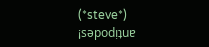(*steve*) ¡sǝpodᴉʇuɐ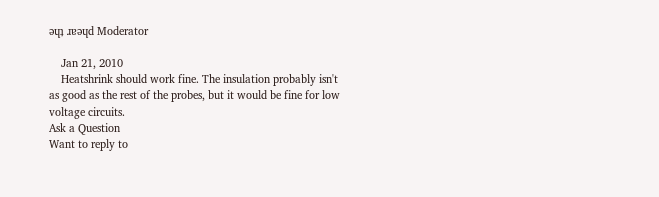ǝɥʇ ɹɐǝɥd Moderator

    Jan 21, 2010
    Heatshrink should work fine. The insulation probably isn't as good as the rest of the probes, but it would be fine for low voltage circuits.
Ask a Question
Want to reply to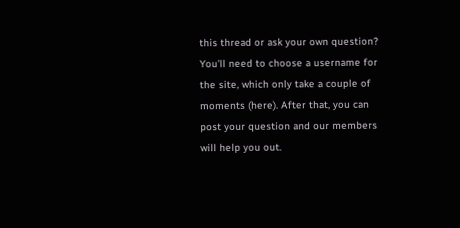this thread or ask your own question?
You'll need to choose a username for the site, which only take a couple of moments (here). After that, you can post your question and our members will help you out.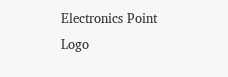Electronics Point Logo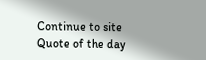Continue to site
Quote of the day